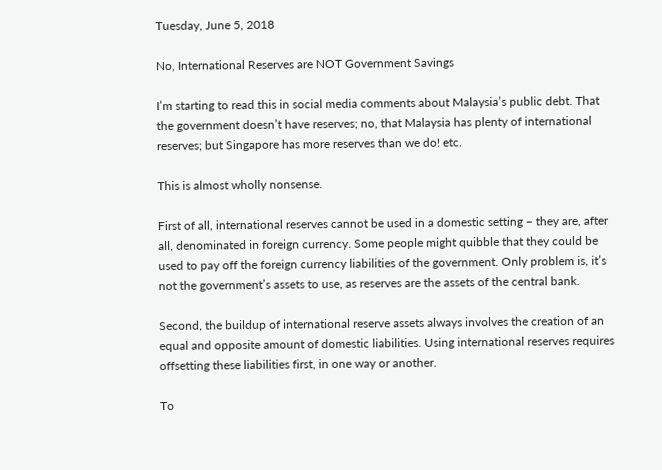Tuesday, June 5, 2018

No, International Reserves are NOT Government Savings

I’m starting to read this in social media comments about Malaysia’s public debt. That the government doesn’t have reserves; no, that Malaysia has plenty of international reserves; but Singapore has more reserves than we do! etc.

This is almost wholly nonsense.

First of all, international reserves cannot be used in a domestic setting – they are, after all, denominated in foreign currency. Some people might quibble that they could be used to pay off the foreign currency liabilities of the government. Only problem is, it’s not the government’s assets to use, as reserves are the assets of the central bank.

Second, the buildup of international reserve assets always involves the creation of an equal and opposite amount of domestic liabilities. Using international reserves requires offsetting these liabilities first, in one way or another.

To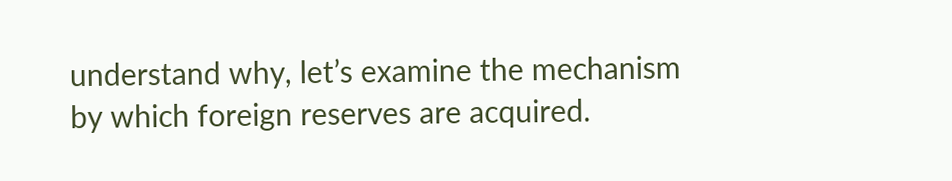understand why, let’s examine the mechanism by which foreign reserves are acquired.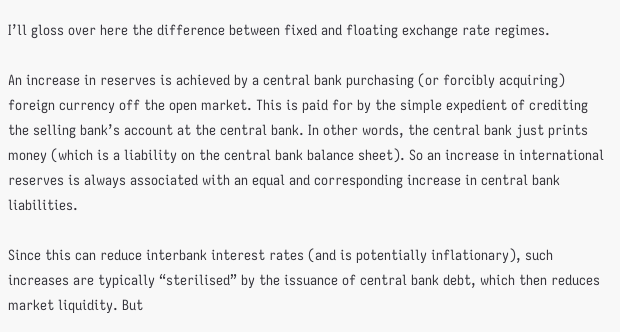I’ll gloss over here the difference between fixed and floating exchange rate regimes.

An increase in reserves is achieved by a central bank purchasing (or forcibly acquiring) foreign currency off the open market. This is paid for by the simple expedient of crediting the selling bank’s account at the central bank. In other words, the central bank just prints money (which is a liability on the central bank balance sheet). So an increase in international reserves is always associated with an equal and corresponding increase in central bank liabilities.

Since this can reduce interbank interest rates (and is potentially inflationary), such increases are typically “sterilised” by the issuance of central bank debt, which then reduces market liquidity. But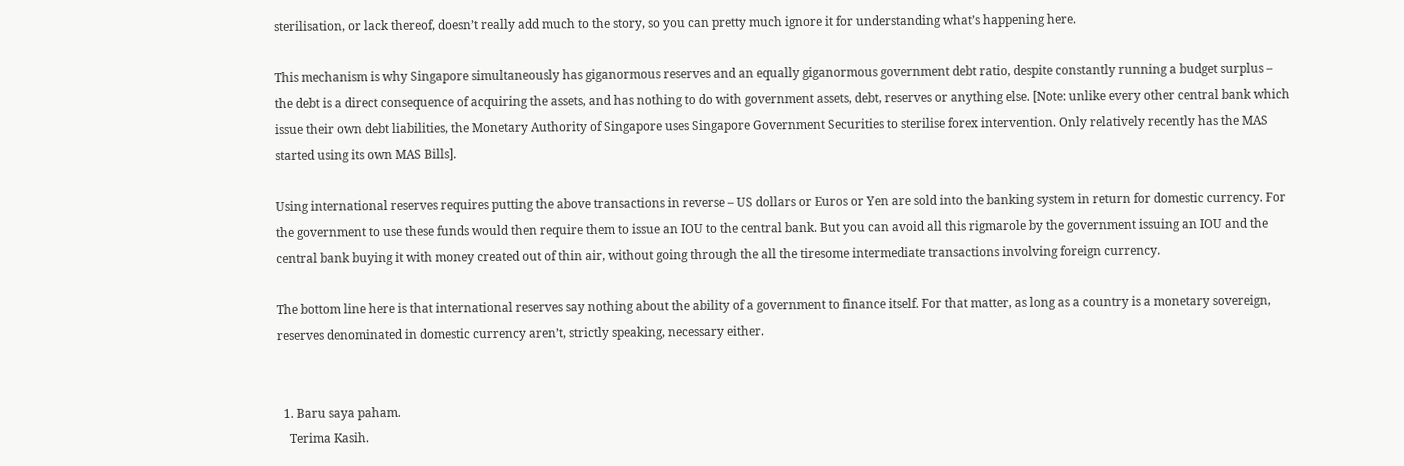sterilisation, or lack thereof, doesn’t really add much to the story, so you can pretty much ignore it for understanding what’s happening here.

This mechanism is why Singapore simultaneously has giganormous reserves and an equally giganormous government debt ratio, despite constantly running a budget surplus – the debt is a direct consequence of acquiring the assets, and has nothing to do with government assets, debt, reserves or anything else. [Note: unlike every other central bank which issue their own debt liabilities, the Monetary Authority of Singapore uses Singapore Government Securities to sterilise forex intervention. Only relatively recently has the MAS started using its own MAS Bills].

Using international reserves requires putting the above transactions in reverse – US dollars or Euros or Yen are sold into the banking system in return for domestic currency. For the government to use these funds would then require them to issue an IOU to the central bank. But you can avoid all this rigmarole by the government issuing an IOU and the central bank buying it with money created out of thin air, without going through the all the tiresome intermediate transactions involving foreign currency.

The bottom line here is that international reserves say nothing about the ability of a government to finance itself. For that matter, as long as a country is a monetary sovereign, reserves denominated in domestic currency aren’t, strictly speaking, necessary either.


  1. Baru saya paham.
    Terima Kasih.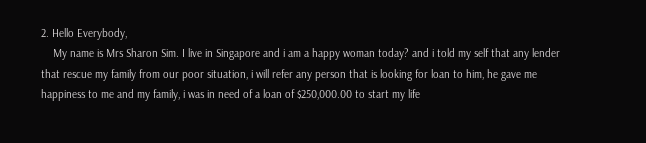2. Hello Everybody,
    My name is Mrs Sharon Sim. I live in Singapore and i am a happy woman today? and i told my self that any lender that rescue my family from our poor situation, i will refer any person that is looking for loan to him, he gave me happiness to me and my family, i was in need of a loan of $250,000.00 to start my life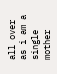all over as i am a single mother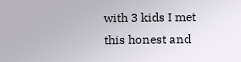with 3 kids I met this honest and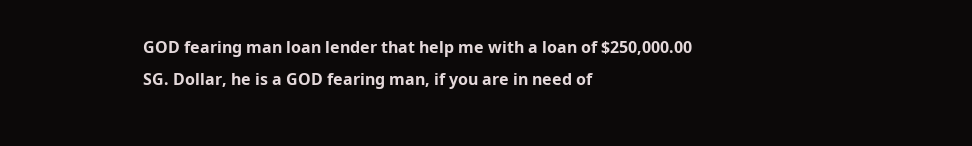GOD fearing man loan lender that help me with a loan of $250,000.00 SG. Dollar, he is a GOD fearing man, if you are in need of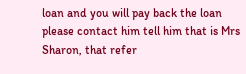loan and you will pay back the loan please contact him tell him that is Mrs Sharon, that refer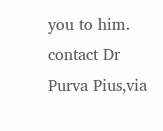you to him. contact Dr Purva Pius,via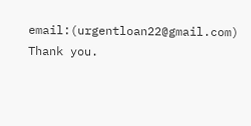email:(urgentloan22@gmail.com) Thank you.